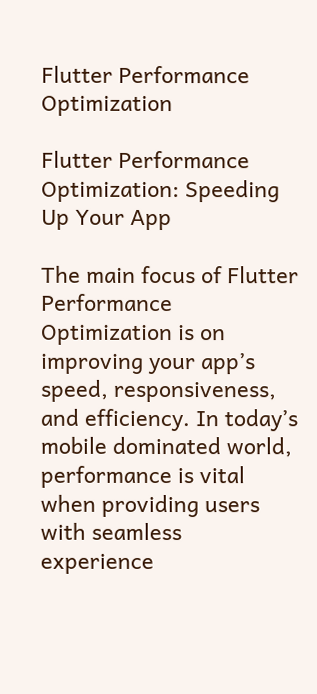Flutter Performance Optimization

Flutter Performance Optimization: Speeding Up Your App

The main focus of Flutter Performance Optimization is on improving your app’s speed, responsiveness, and efficiency. In today’s mobile dominated world, performance is vital when providing users with seamless experience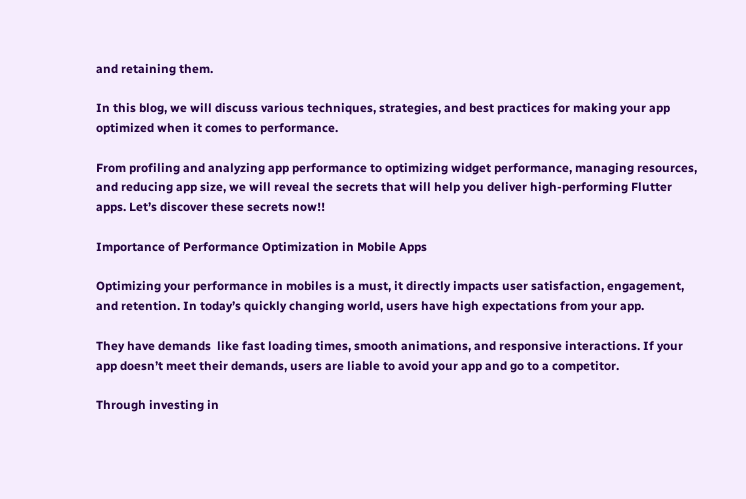and retaining them.

In this blog, we will discuss various techniques, strategies, and best practices for making your app optimized when it comes to performance.

From profiling and analyzing app performance to optimizing widget performance, managing resources, and reducing app size, we will reveal the secrets that will help you deliver high-performing Flutter apps. Let’s discover these secrets now!!

Importance of Performance Optimization in Mobile Apps

Optimizing your performance in mobiles is a must, it directly impacts user satisfaction, engagement, and retention. In today’s quickly changing world, users have high expectations from your app.

They have demands  like fast loading times, smooth animations, and responsive interactions. If your app doesn’t meet their demands, users are liable to avoid your app and go to a competitor.

Through investing in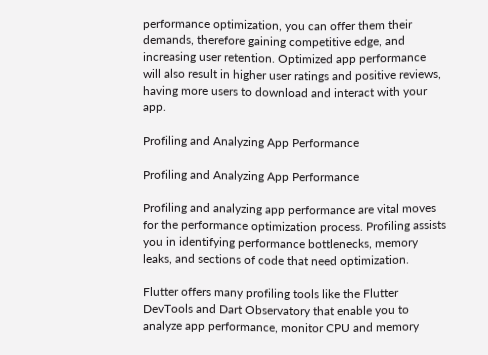performance optimization, you can offer them their demands, therefore gaining competitive edge, and increasing user retention. Optimized app performance will also result in higher user ratings and positive reviews, having more users to download and interact with your app.

Profiling and Analyzing App Performance

Profiling and Analyzing App Performance

Profiling and analyzing app performance are vital moves for the performance optimization process. Profiling assists you in identifying performance bottlenecks, memory leaks, and sections of code that need optimization.

Flutter offers many profiling tools like the Flutter DevTools and Dart Observatory that enable you to analyze app performance, monitor CPU and memory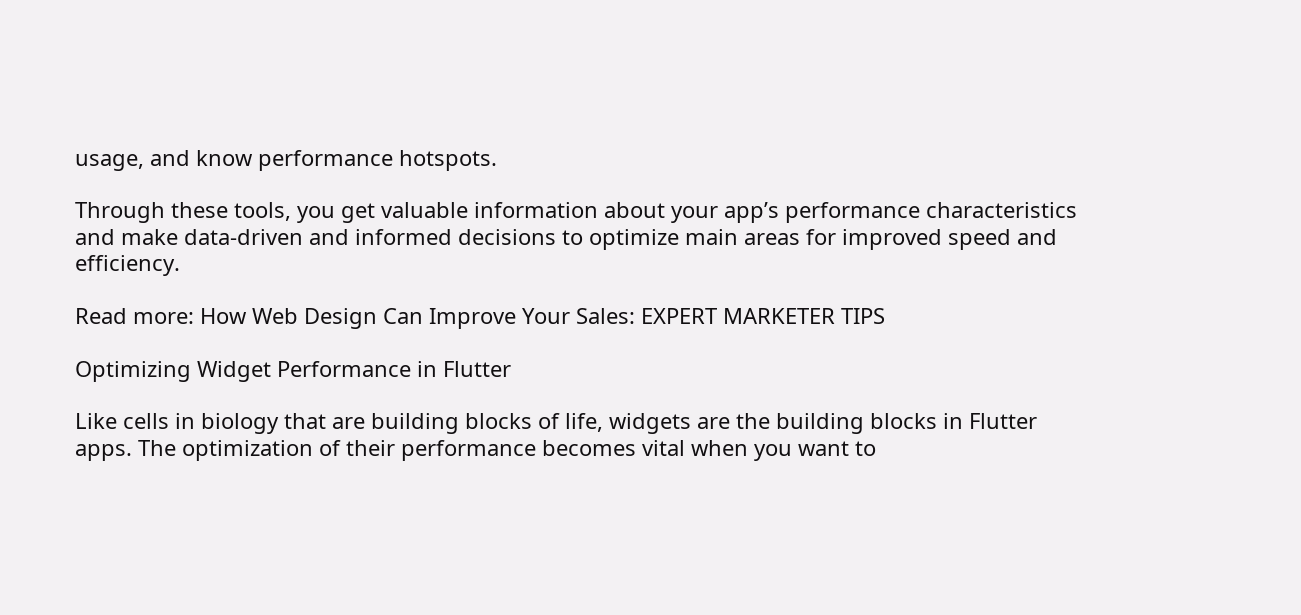usage, and know performance hotspots.

Through these tools, you get valuable information about your app’s performance characteristics and make data-driven and informed decisions to optimize main areas for improved speed and efficiency.

Read more: How Web Design Can Improve Your Sales: EXPERT MARKETER TIPS

Optimizing Widget Performance in Flutter

Like cells in biology that are building blocks of life, widgets are the building blocks in Flutter apps. The optimization of their performance becomes vital when you want to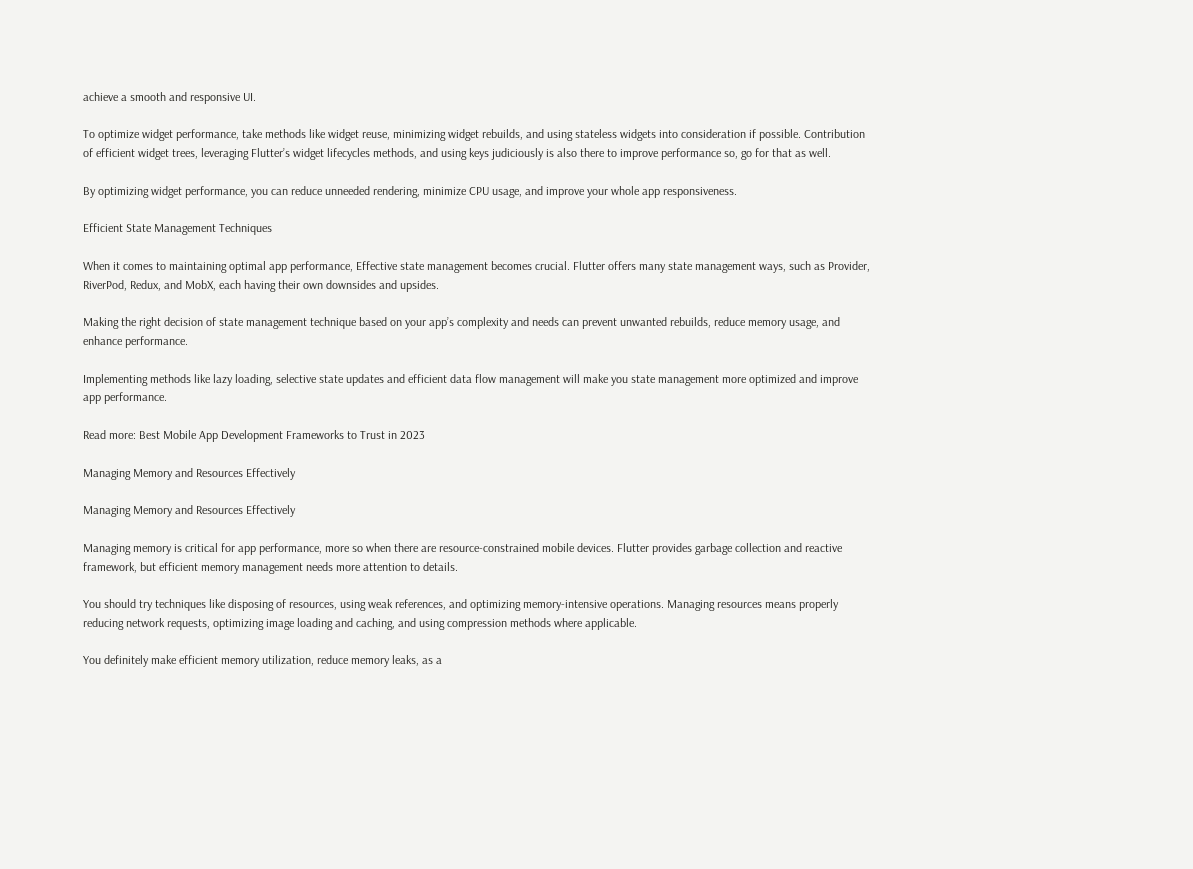achieve a smooth and responsive UI.

To optimize widget performance, take methods like widget reuse, minimizing widget rebuilds, and using stateless widgets into consideration if possible. Contribution of efficient widget trees, leveraging Flutter’s widget lifecycles methods, and using keys judiciously is also there to improve performance so, go for that as well.

By optimizing widget performance, you can reduce unneeded rendering, minimize CPU usage, and improve your whole app responsiveness.

Efficient State Management Techniques

When it comes to maintaining optimal app performance, Effective state management becomes crucial. Flutter offers many state management ways, such as Provider, RiverPod, Redux, and MobX, each having their own downsides and upsides.

Making the right decision of state management technique based on your app’s complexity and needs can prevent unwanted rebuilds, reduce memory usage, and enhance performance.

Implementing methods like lazy loading, selective state updates and efficient data flow management will make you state management more optimized and improve app performance.

Read more: Best Mobile App Development Frameworks to Trust in 2023

Managing Memory and Resources Effectively

Managing Memory and Resources Effectively

Managing memory is critical for app performance, more so when there are resource-constrained mobile devices. Flutter provides garbage collection and reactive framework, but efficient memory management needs more attention to details.

You should try techniques like disposing of resources, using weak references, and optimizing memory-intensive operations. Managing resources means properly reducing network requests, optimizing image loading and caching, and using compression methods where applicable.

You definitely make efficient memory utilization, reduce memory leaks, as a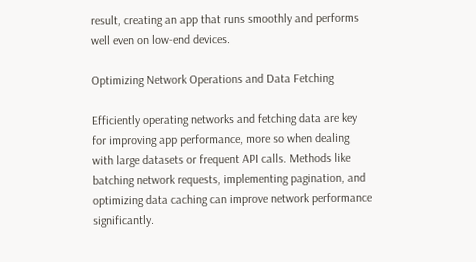result, creating an app that runs smoothly and performs well even on low-end devices.

Optimizing Network Operations and Data Fetching

Efficiently operating networks and fetching data are key for improving app performance, more so when dealing with large datasets or frequent API calls. Methods like batching network requests, implementing pagination, and optimizing data caching can improve network performance significantly.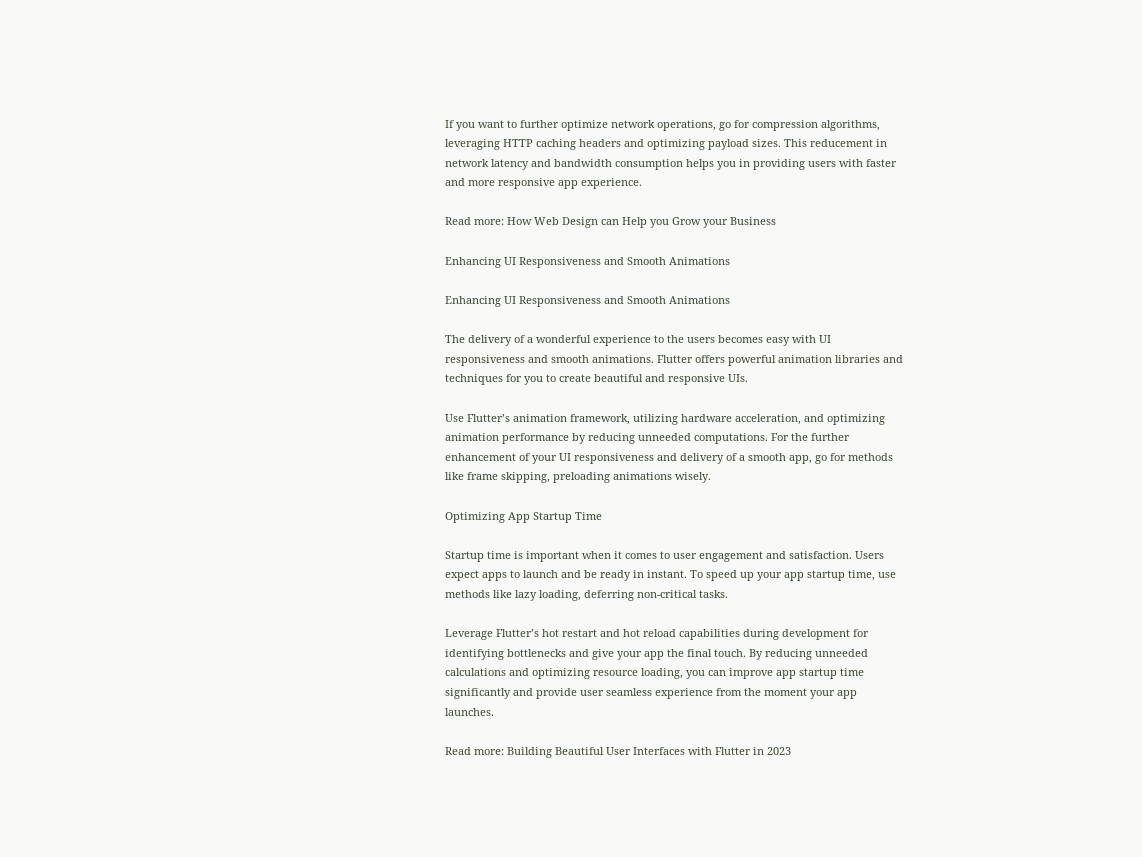If you want to further optimize network operations, go for compression algorithms, leveraging HTTP caching headers and optimizing payload sizes. This reducement in network latency and bandwidth consumption helps you in providing users with faster and more responsive app experience.

Read more: How Web Design can Help you Grow your Business

Enhancing UI Responsiveness and Smooth Animations

Enhancing UI Responsiveness and Smooth Animations

The delivery of a wonderful experience to the users becomes easy with UI responsiveness and smooth animations. Flutter offers powerful animation libraries and techniques for you to create beautiful and responsive UIs.

Use Flutter’s animation framework, utilizing hardware acceleration, and optimizing animation performance by reducing unneeded computations. For the further enhancement of your UI responsiveness and delivery of a smooth app, go for methods like frame skipping, preloading animations wisely.

Optimizing App Startup Time

Startup time is important when it comes to user engagement and satisfaction. Users expect apps to launch and be ready in instant. To speed up your app startup time, use methods like lazy loading, deferring non-critical tasks.

Leverage Flutter’s hot restart and hot reload capabilities during development for identifying bottlenecks and give your app the final touch. By reducing unneeded calculations and optimizing resource loading, you can improve app startup time significantly and provide user seamless experience from the moment your app launches.

Read more: Building Beautiful User Interfaces with Flutter in 2023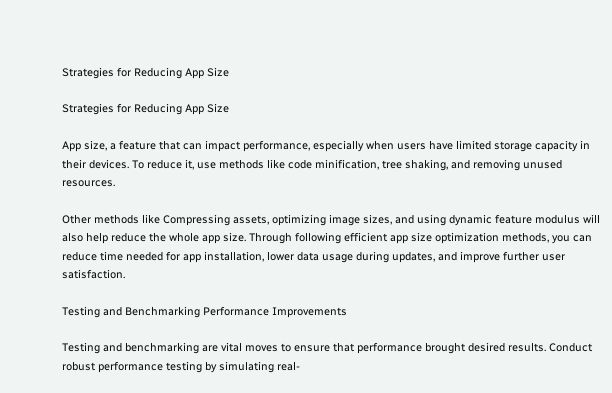Strategies for Reducing App Size

Strategies for Reducing App Size

App size, a feature that can impact performance, especially when users have limited storage capacity in their devices. To reduce it, use methods like code minification, tree shaking, and removing unused resources.

Other methods like Compressing assets, optimizing image sizes, and using dynamic feature modulus will also help reduce the whole app size. Through following efficient app size optimization methods, you can reduce time needed for app installation, lower data usage during updates, and improve further user satisfaction.

Testing and Benchmarking Performance Improvements

Testing and benchmarking are vital moves to ensure that performance brought desired results. Conduct robust performance testing by simulating real-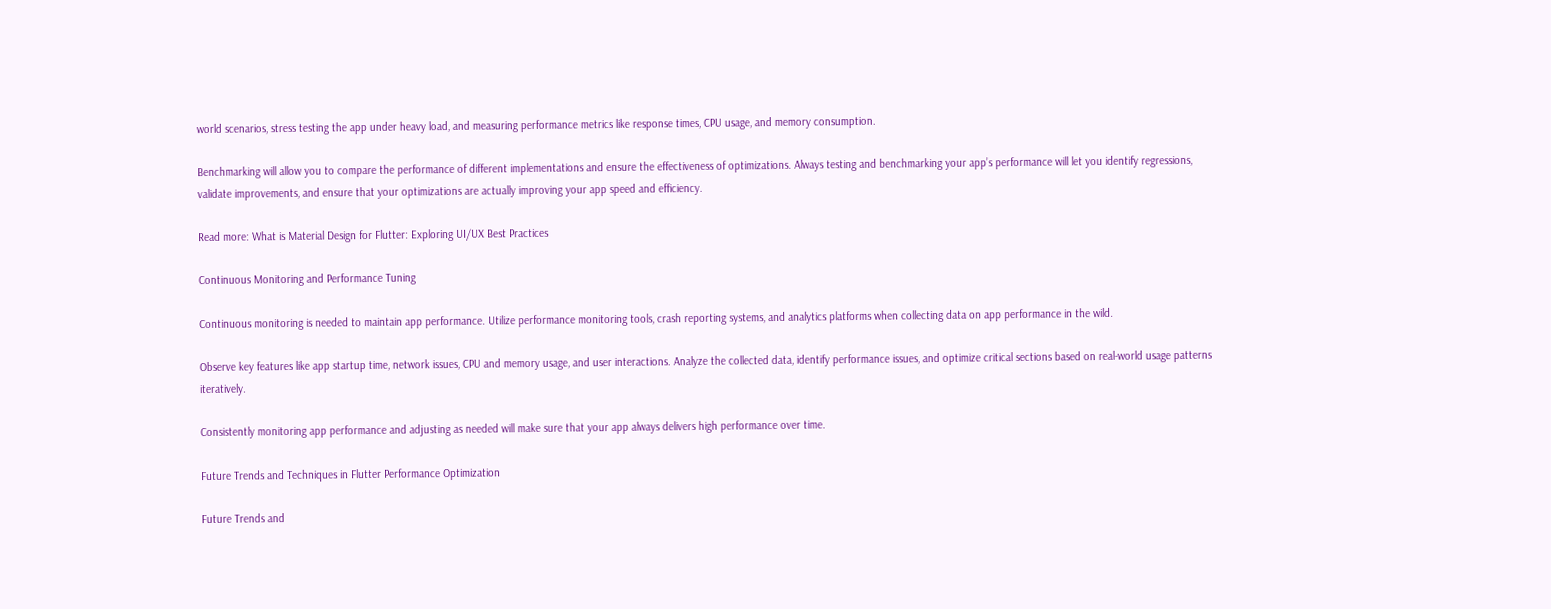world scenarios, stress testing the app under heavy load, and measuring performance metrics like response times, CPU usage, and memory consumption.

Benchmarking will allow you to compare the performance of different implementations and ensure the effectiveness of optimizations. Always testing and benchmarking your app’s performance will let you identify regressions, validate improvements, and ensure that your optimizations are actually improving your app speed and efficiency.

Read more: What is Material Design for Flutter: Exploring UI/UX Best Practices

Continuous Monitoring and Performance Tuning

Continuous monitoring is needed to maintain app performance. Utilize performance monitoring tools, crash reporting systems, and analytics platforms when collecting data on app performance in the wild.

Observe key features like app startup time, network issues, CPU and memory usage, and user interactions. Analyze the collected data, identify performance issues, and optimize critical sections based on real-world usage patterns iteratively.

Consistently monitoring app performance and adjusting as needed will make sure that your app always delivers high performance over time.

Future Trends and Techniques in Flutter Performance Optimization

Future Trends and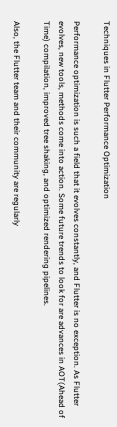Techniques in Flutter Performance Optimization

Performance optimization is such a field that it evolves constantly, and Flutter is no exception. As Flutter evolves, new tools, methods come into action. Some future trends to look for are advances in AOT(Ahead of Time) compilation, improved tree shaking, and optimized rendering pipelines.

Also, the Flutter team and their community are regularly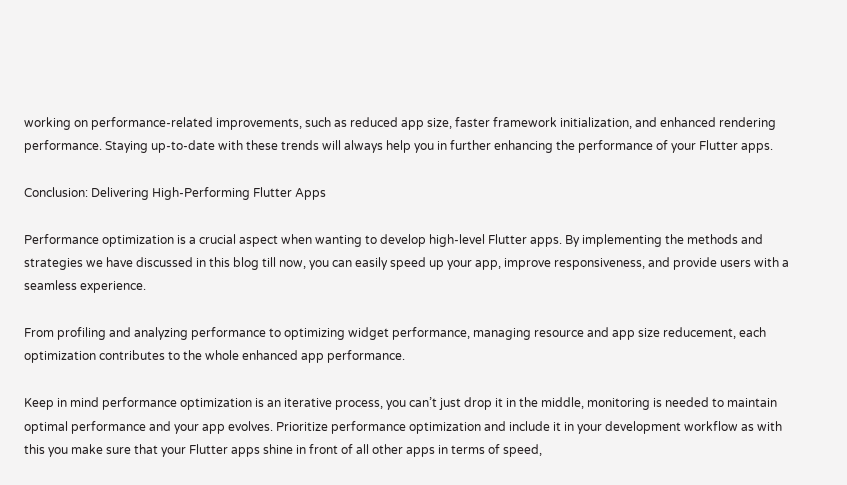working on performance-related improvements, such as reduced app size, faster framework initialization, and enhanced rendering performance. Staying up-to-date with these trends will always help you in further enhancing the performance of your Flutter apps.

Conclusion: Delivering High-Performing Flutter Apps

Performance optimization is a crucial aspect when wanting to develop high-level Flutter apps. By implementing the methods and strategies we have discussed in this blog till now, you can easily speed up your app, improve responsiveness, and provide users with a seamless experience.

From profiling and analyzing performance to optimizing widget performance, managing resource and app size reducement, each optimization contributes to the whole enhanced app performance.

Keep in mind performance optimization is an iterative process, you can’t just drop it in the middle, monitoring is needed to maintain optimal performance and your app evolves. Prioritize performance optimization and include it in your development workflow as with this you make sure that your Flutter apps shine in front of all other apps in terms of speed,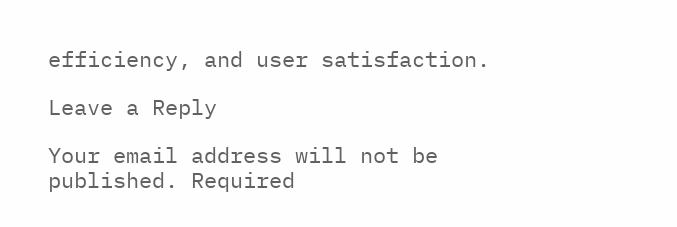efficiency, and user satisfaction.

Leave a Reply

Your email address will not be published. Required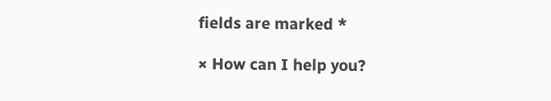fields are marked *

× How can I help you?